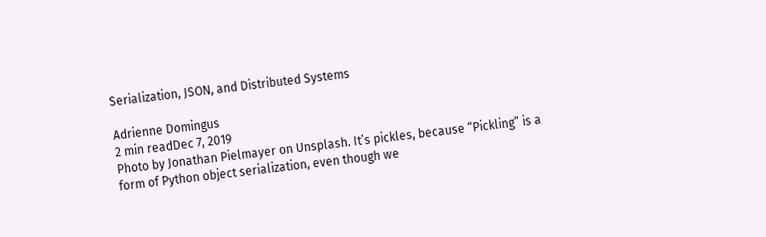Serialization, JSON, and Distributed Systems

Adrienne Domingus
2 min readDec 7, 2019
Photo by Jonathan Pielmayer on Unsplash. It’s pickles, because “Pickling” is a form of Python object serialization, even though we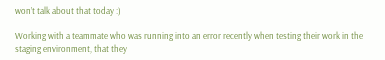won’t talk about that today :)

Working with a teammate who was running into an error recently when testing their work in the staging environment, that they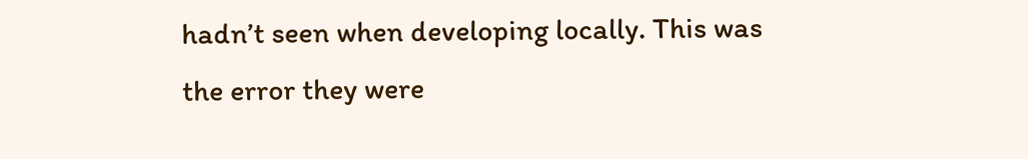hadn’t seen when developing locally. This was the error they were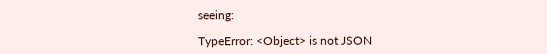seeing:

TypeError: <Object> is not JSON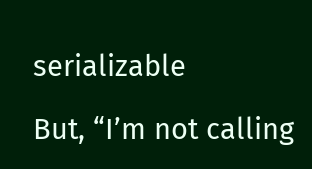serializable

But, “I’m not calling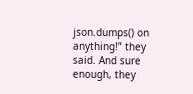json.dumps() on anything!” they said. And sure enough, they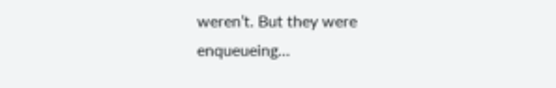weren’t. But they were enqueueing…